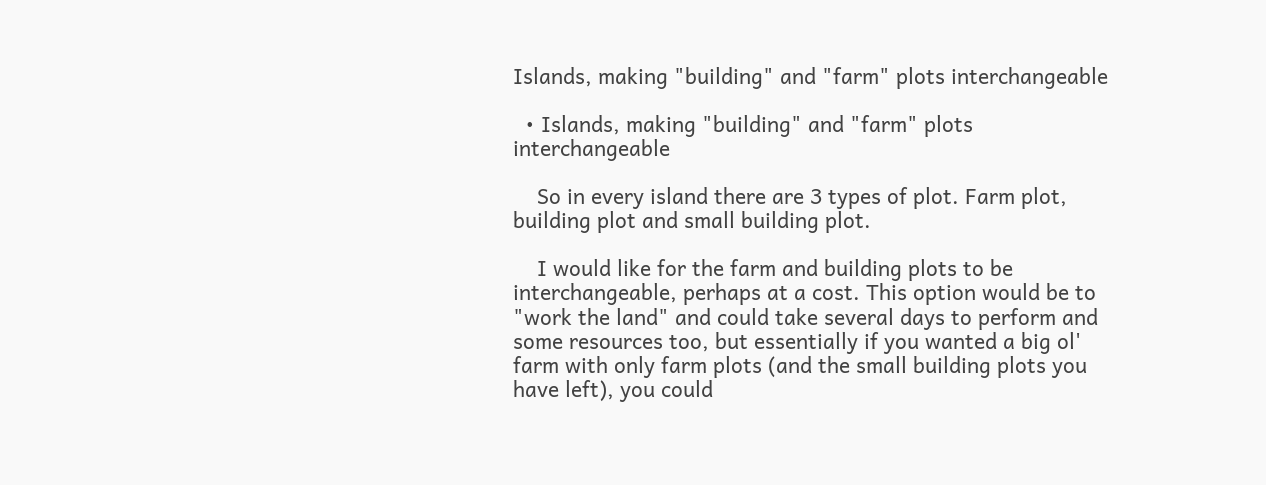Islands, making "building" and "farm" plots interchangeable

  • Islands, making "building" and "farm" plots interchangeable

    So in every island there are 3 types of plot. Farm plot, building plot and small building plot.

    I would like for the farm and building plots to be interchangeable, perhaps at a cost. This option would be to "work the land" and could take several days to perform and some resources too, but essentially if you wanted a big ol' farm with only farm plots (and the small building plots you have left), you could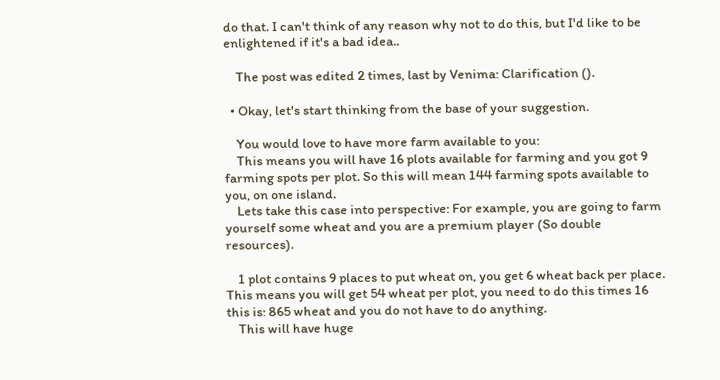do that. I can't think of any reason why not to do this, but I'd like to be enlightened if it's a bad idea..

    The post was edited 2 times, last by Venima: Clarification ().

  • Okay, let's start thinking from the base of your suggestion.

    You would love to have more farm available to you:
    This means you will have 16 plots available for farming and you got 9 farming spots per plot. So this will mean 144 farming spots available to you, on one island.
    Lets take this case into perspective: For example, you are going to farm yourself some wheat and you are a premium player (So double resources).

    1 plot contains 9 places to put wheat on, you get 6 wheat back per place. This means you will get 54 wheat per plot, you need to do this times 16 this is: 865 wheat and you do not have to do anything.
    This will have huge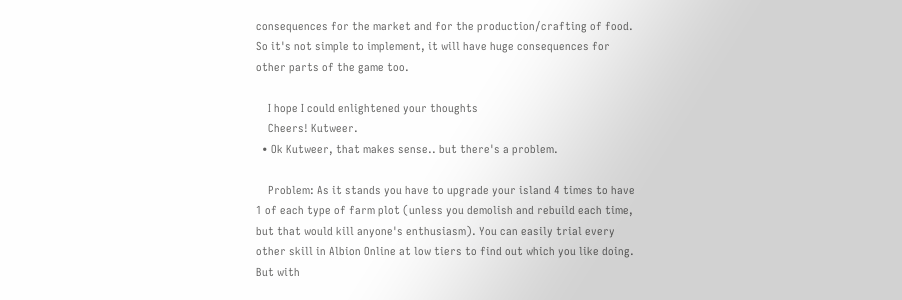consequences for the market and for the production/crafting of food. So it's not simple to implement, it will have huge consequences for other parts of the game too.

    I hope I could enlightened your thoughts
    Cheers! Kutweer.
  • Ok Kutweer, that makes sense.. but there's a problem.

    Problem: As it stands you have to upgrade your island 4 times to have 1 of each type of farm plot (unless you demolish and rebuild each time, but that would kill anyone's enthusiasm). You can easily trial every other skill in Albion Online at low tiers to find out which you like doing. But with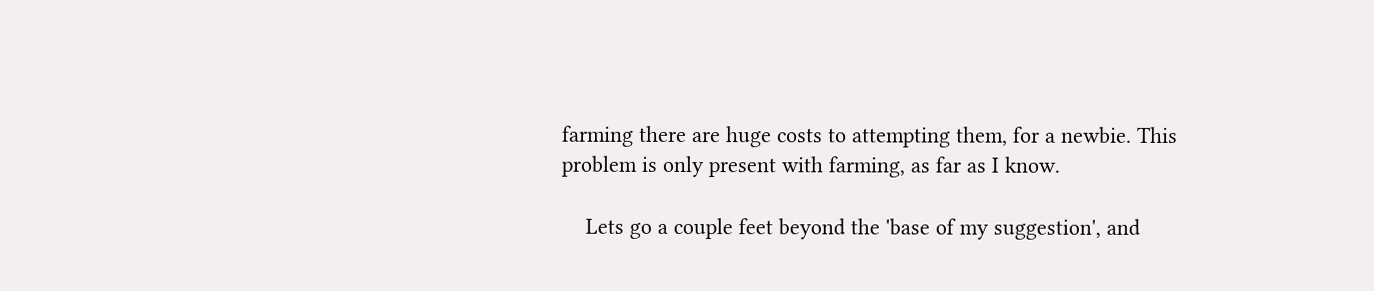farming there are huge costs to attempting them, for a newbie. This problem is only present with farming, as far as I know.

    Lets go a couple feet beyond the 'base of my suggestion', and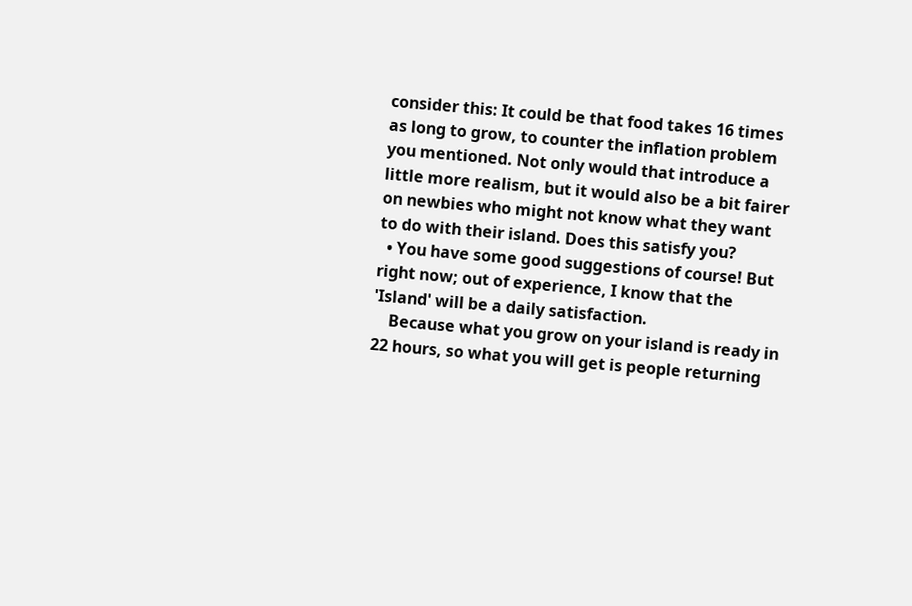consider this: It could be that food takes 16 times as long to grow, to counter the inflation problem you mentioned. Not only would that introduce a little more realism, but it would also be a bit fairer on newbies who might not know what they want to do with their island. Does this satisfy you?
  • You have some good suggestions of course! But right now; out of experience, I know that the 'Island' will be a daily satisfaction.
    Because what you grow on your island is ready in 22 hours, so what you will get is people returning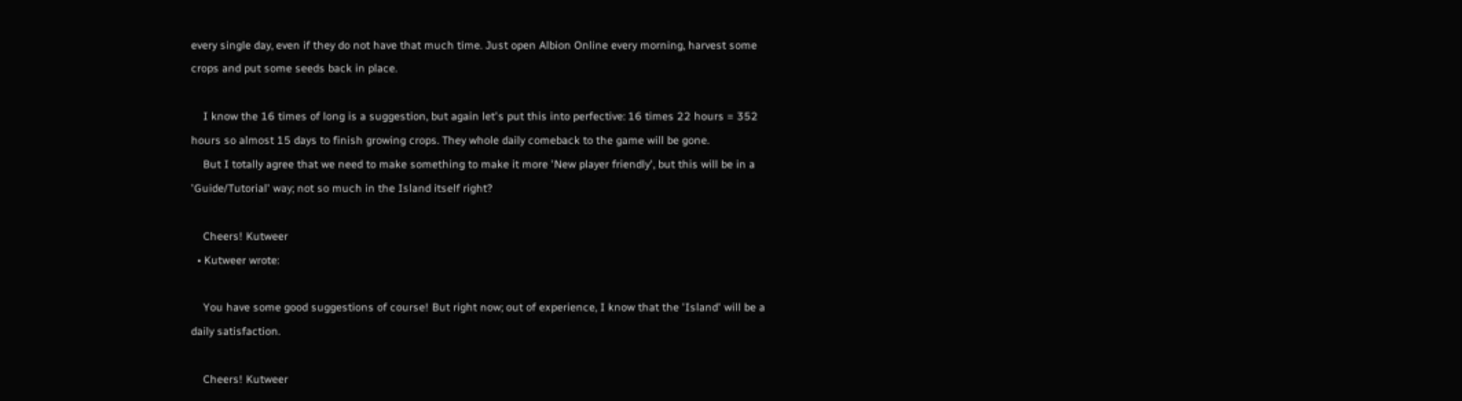every single day, even if they do not have that much time. Just open Albion Online every morning, harvest some crops and put some seeds back in place.

    I know the 16 times of long is a suggestion, but again let's put this into perfective: 16 times 22 hours = 352 hours so almost 15 days to finish growing crops. They whole daily comeback to the game will be gone.
    But I totally agree that we need to make something to make it more 'New player friendly', but this will be in a 'Guide/Tutorial' way; not so much in the Island itself right?

    Cheers! Kutweer
  • Kutweer wrote:

    You have some good suggestions of course! But right now; out of experience, I know that the 'Island' will be a daily satisfaction.

    Cheers! Kutweer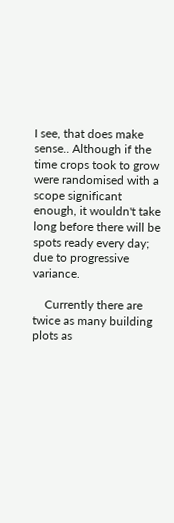I see, that does make sense.. Although if the time crops took to grow were randomised with a scope significant enough, it wouldn't take long before there will be spots ready every day; due to progressive variance.

    Currently there are twice as many building plots as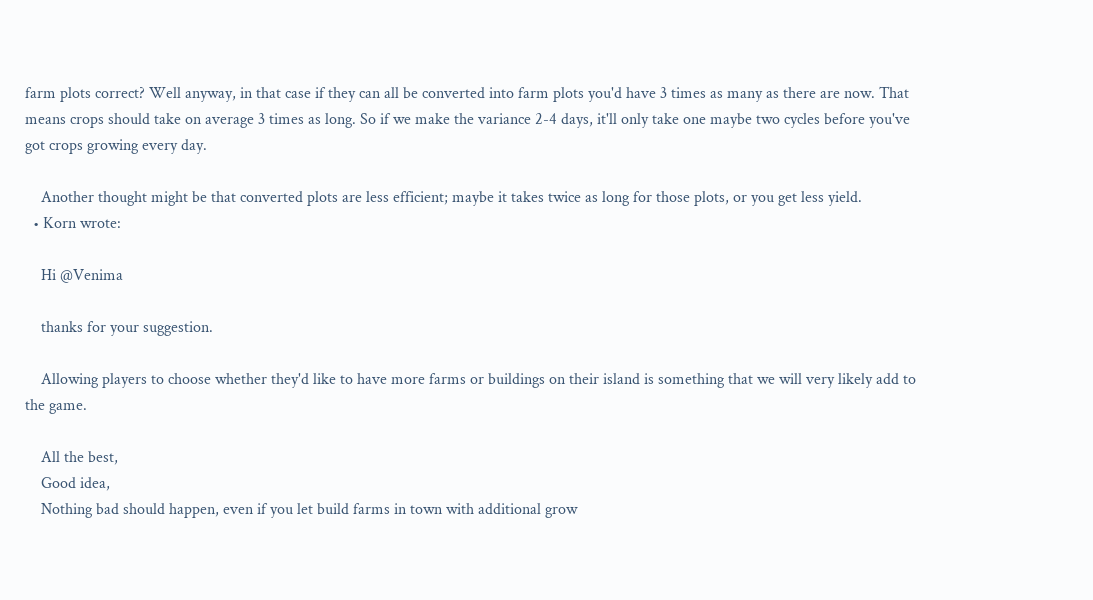farm plots correct? Well anyway, in that case if they can all be converted into farm plots you'd have 3 times as many as there are now. That means crops should take on average 3 times as long. So if we make the variance 2-4 days, it'll only take one maybe two cycles before you've got crops growing every day.

    Another thought might be that converted plots are less efficient; maybe it takes twice as long for those plots, or you get less yield.
  • Korn wrote:

    Hi @Venima

    thanks for your suggestion.

    Allowing players to choose whether they'd like to have more farms or buildings on their island is something that we will very likely add to the game.

    All the best,
    Good idea,
    Nothing bad should happen, even if you let build farms in town with additional grow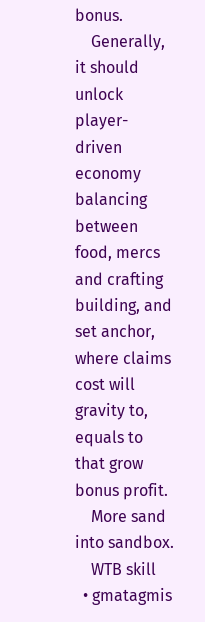bonus.
    Generally, it should unlock player-driven economy balancing between food, mercs and crafting building, and set anchor, where claims cost will gravity to, equals to that grow bonus profit.
    More sand into sandbox.
    WTB skill
  • gmatagmis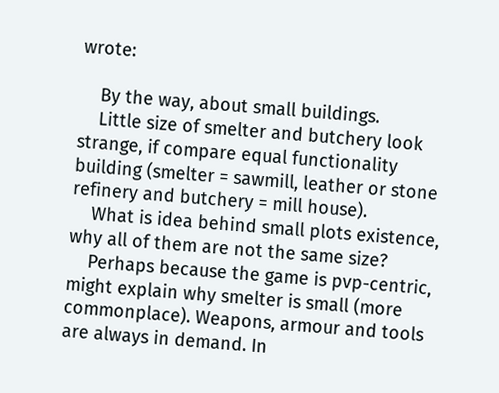wrote:

    By the way, about small buildings.
    Little size of smelter and butchery look strange, if compare equal functionality building (smelter = sawmill, leather or stone refinery and butchery = mill house).
    What is idea behind small plots existence, why all of them are not the same size?
    Perhaps because the game is pvp-centric, might explain why smelter is small (more commonplace). Weapons, armour and tools are always in demand. In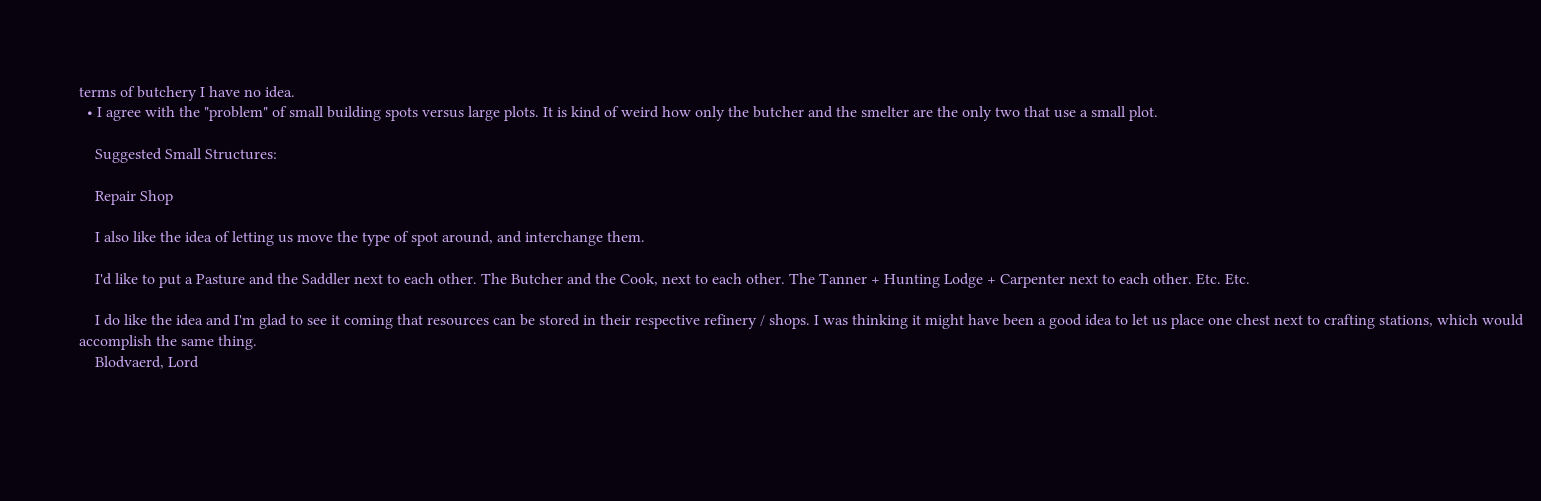terms of butchery I have no idea.
  • I agree with the "problem" of small building spots versus large plots. It is kind of weird how only the butcher and the smelter are the only two that use a small plot.

    Suggested Small Structures:

    Repair Shop

    I also like the idea of letting us move the type of spot around, and interchange them.

    I'd like to put a Pasture and the Saddler next to each other. The Butcher and the Cook, next to each other. The Tanner + Hunting Lodge + Carpenter next to each other. Etc. Etc.

    I do like the idea and I'm glad to see it coming that resources can be stored in their respective refinery / shops. I was thinking it might have been a good idea to let us place one chest next to crafting stations, which would accomplish the same thing.
    Blodvaerd, Lord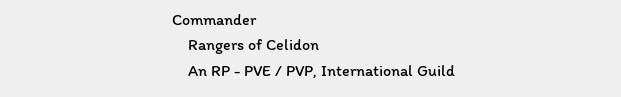Commander
    Rangers of Celidon
    An RP - PVE / PVP, International Guild